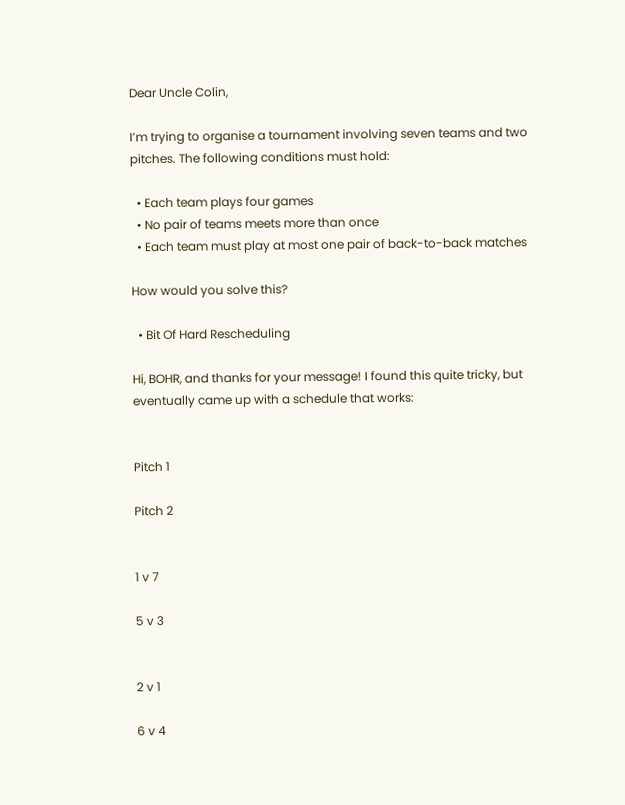Dear Uncle Colin,

I’m trying to organise a tournament involving seven teams and two pitches. The following conditions must hold:

  • Each team plays four games
  • No pair of teams meets more than once
  • Each team must play at most one pair of back-to-back matches

How would you solve this?

  • Bit Of Hard Rescheduling

Hi, BOHR, and thanks for your message! I found this quite tricky, but eventually came up with a schedule that works:


Pitch 1

Pitch 2


1 v 7

5 v 3


2 v 1

6 v 4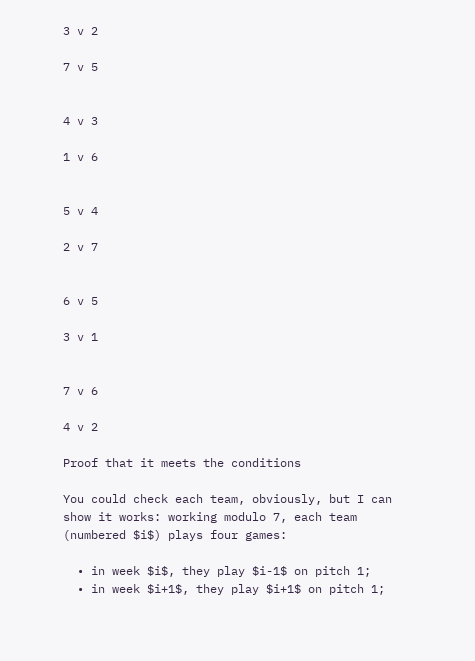3 v 2

7 v 5


4 v 3

1 v 6


5 v 4

2 v 7


6 v 5

3 v 1


7 v 6

4 v 2

Proof that it meets the conditions

You could check each team, obviously, but I can show it works: working modulo 7, each team (numbered $i$) plays four games:

  • in week $i$, they play $i-1$ on pitch 1;
  • in week $i+1$, they play $i+1$ on pitch 1;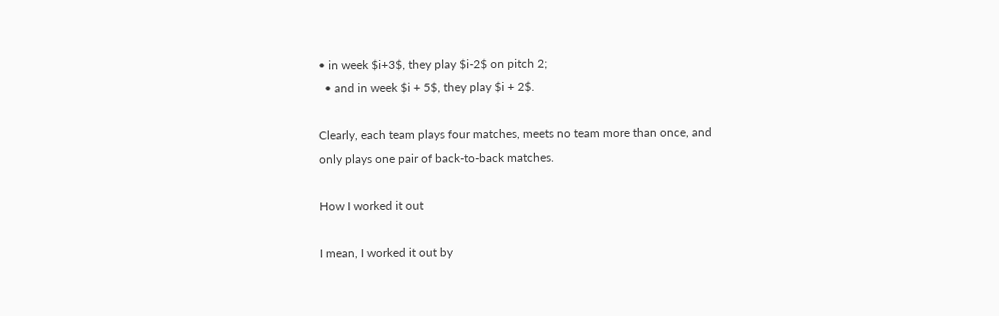• in week $i+3$, they play $i-2$ on pitch 2;
  • and in week $i + 5$, they play $i + 2$.

Clearly, each team plays four matches, meets no team more than once, and only plays one pair of back-to-back matches.

How I worked it out

I mean, I worked it out by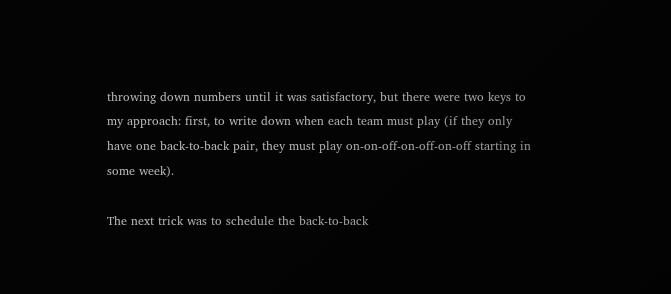throwing down numbers until it was satisfactory, but there were two keys to my approach: first, to write down when each team must play (if they only have one back-to-back pair, they must play on-on-off-on-off-on-off starting in some week).

The next trick was to schedule the back-to-back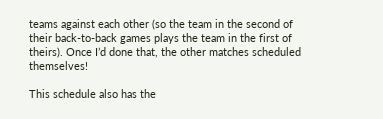teams against each other (so the team in the second of their back-to-back games plays the team in the first of theirs). Once I’d done that, the other matches scheduled themselves!

This schedule also has the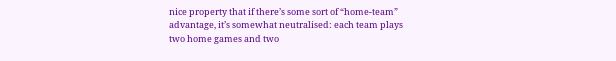nice property that if there’s some sort of “home-team” advantage, it’s somewhat neutralised: each team plays two home games and two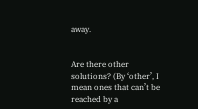away.


Are there other solutions? (By ‘other’, I mean ones that can’t be reached by a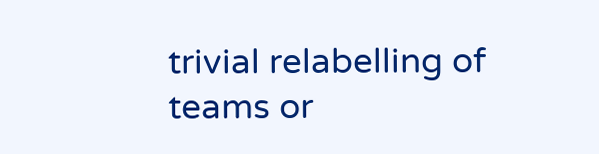trivial relabelling of teams or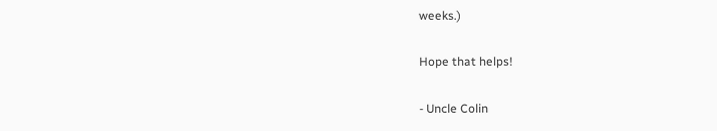weeks.)

Hope that helps!

- Uncle Colin